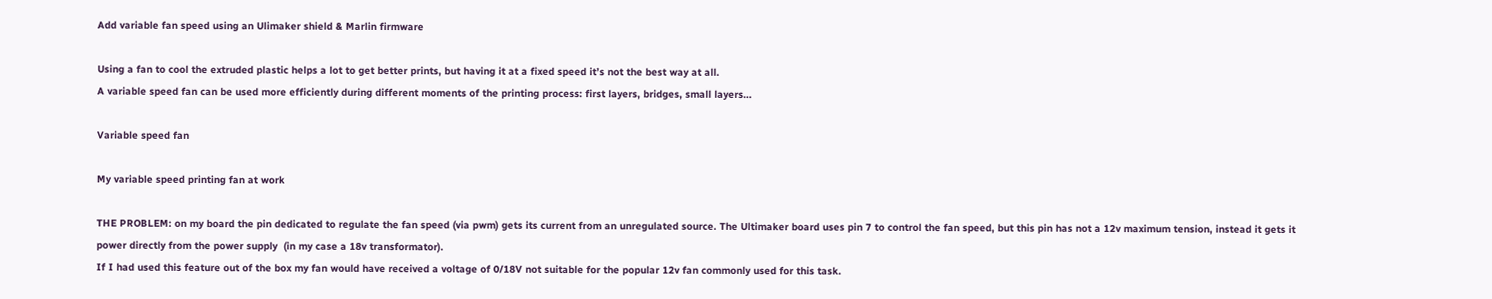Add variable fan speed using an Ulimaker shield & Marlin firmware

Using a fan to cool the extruded plastic helps a lot to get better prints, but having it at a fixed speed it’s not the best way at all.
A variable speed fan can be used more efficiently during different moments of the printing process: first layers, bridges, small layers…

Variable speed fan

My variable speed printing fan at work

THE PROBLEM: on my board the pin dedicated to regulate the fan speed (via pwm) gets its current from an unregulated source. The Ultimaker board uses pin 7 to control the fan speed, but this pin has not a 12v maximum tension, instead it gets it power directly from the power supply  (in my case a 18v transformator).
If I had used this feature out of the box my fan would have received a voltage of 0/18V not suitable for the popular 12v fan commonly used for this task.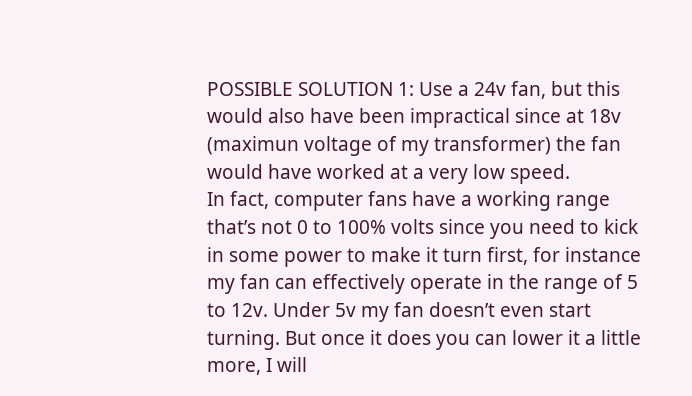POSSIBLE SOLUTION 1: Use a 24v fan, but this would also have been impractical since at 18v (maximun voltage of my transformer) the fan would have worked at a very low speed.
In fact, computer fans have a working range that’s not 0 to 100% volts since you need to kick in some power to make it turn first, for instance my fan can effectively operate in the range of 5 to 12v. Under 5v my fan doesn’t even start turning. But once it does you can lower it a little more, I will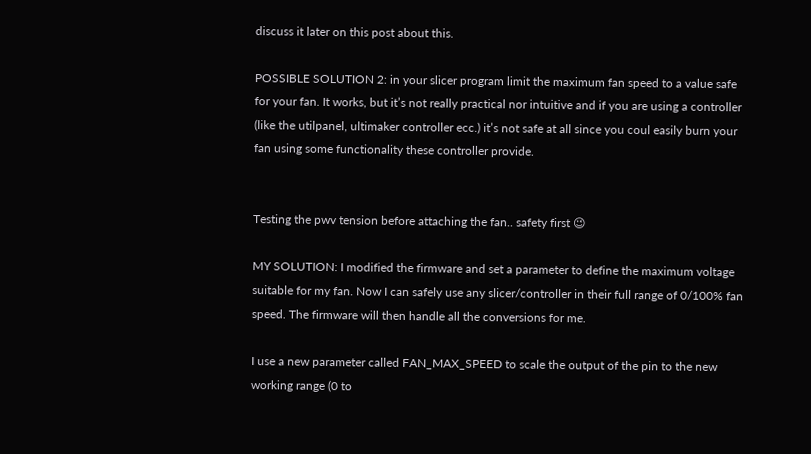discuss it later on this post about this.

POSSIBLE SOLUTION 2: in your slicer program limit the maximum fan speed to a value safe for your fan. It works, but it’s not really practical nor intuitive and if you are using a controller (like the utilpanel, ultimaker controller ecc.) it’s not safe at all since you coul easily burn your fan using some functionality these controller provide.


Testing the pwv tension before attaching the fan.. safety first 😉

MY SOLUTION: I modified the firmware and set a parameter to define the maximum voltage suitable for my fan. Now I can safely use any slicer/controller in their full range of 0/100% fan speed. The firmware will then handle all the conversions for me.

I use a new parameter called FAN_MAX_SPEED to scale the output of the pin to the new working range (0 to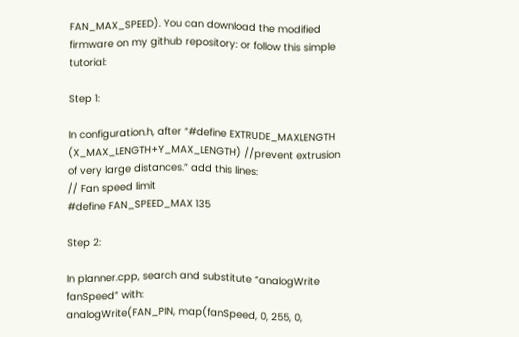FAN_MAX_SPEED). You can download the modified firmware on my github repository: or follow this simple tutorial:

Step 1:

In configuration.h, after “#define EXTRUDE_MAXLENGTH (X_MAX_LENGTH+Y_MAX_LENGTH) //prevent extrusion of very large distances.” add this lines:
// Fan speed limit
#define FAN_SPEED_MAX 135

Step 2:

In planner.cpp, search and substitute “analogWrite fanSpeed” with:
analogWrite(FAN_PIN, map(fanSpeed, 0, 255, 0,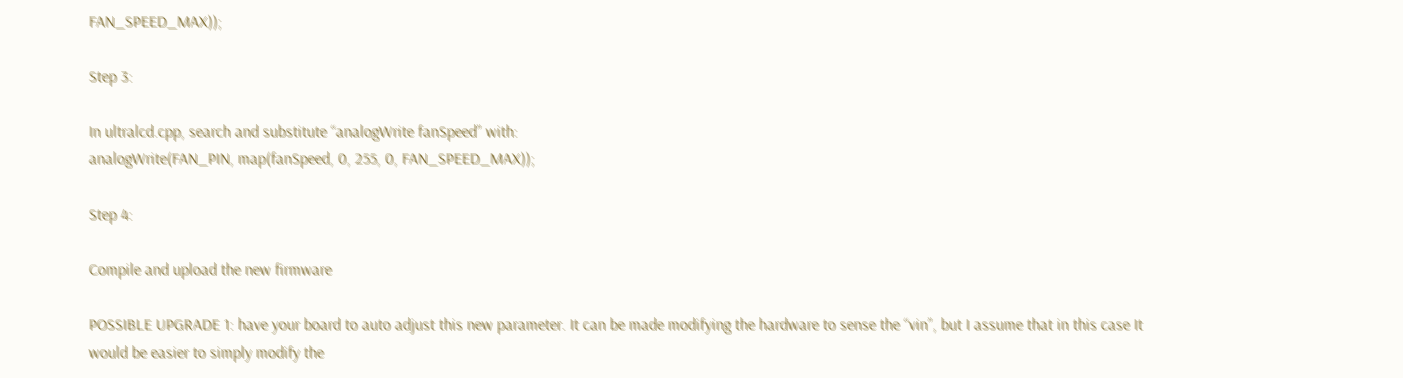FAN_SPEED_MAX));

Step 3:

In ultralcd.cpp, search and substitute “analogWrite fanSpeed” with:
analogWrite(FAN_PIN, map(fanSpeed, 0, 255, 0, FAN_SPEED_MAX));

Step 4:

Compile and upload the new firmware

POSSIBLE UPGRADE 1: have your board to auto adjust this new parameter. It can be made modifying the hardware to sense the “vin”, but I assume that in this case It would be easier to simply modify the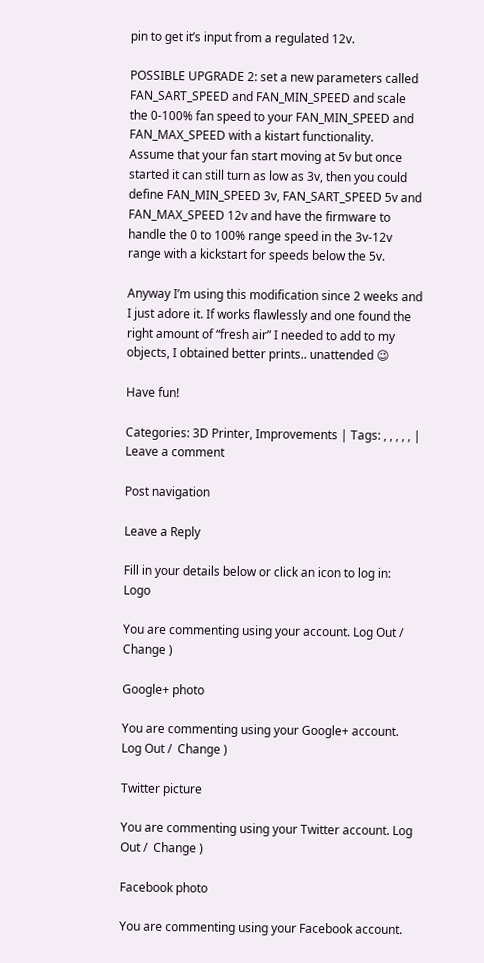pin to get it’s input from a regulated 12v.

POSSIBLE UPGRADE 2: set a new parameters called FAN_SART_SPEED and FAN_MIN_SPEED and scale the 0-100% fan speed to your FAN_MIN_SPEED and FAN_MAX_SPEED with a kistart functionality.
Assume that your fan start moving at 5v but once started it can still turn as low as 3v, then you could define FAN_MIN_SPEED 3v, FAN_SART_SPEED 5v and FAN_MAX_SPEED 12v and have the firmware to handle the 0 to 100% range speed in the 3v-12v range with a kickstart for speeds below the 5v.

Anyway I’m using this modification since 2 weeks and I just adore it. If works flawlessly and one found the right amount of “fresh air” I needed to add to my objects, I obtained better prints.. unattended 😉

Have fun!

Categories: 3D Printer, Improvements | Tags: , , , , , | Leave a comment

Post navigation

Leave a Reply

Fill in your details below or click an icon to log in: Logo

You are commenting using your account. Log Out /  Change )

Google+ photo

You are commenting using your Google+ account. Log Out /  Change )

Twitter picture

You are commenting using your Twitter account. Log Out /  Change )

Facebook photo

You are commenting using your Facebook account.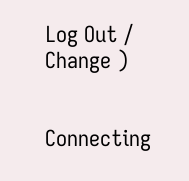Log Out /  Change )


Connecting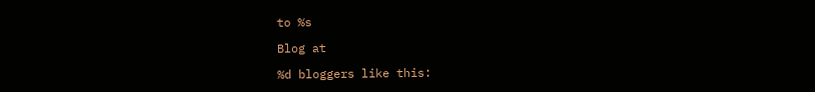to %s

Blog at

%d bloggers like this: